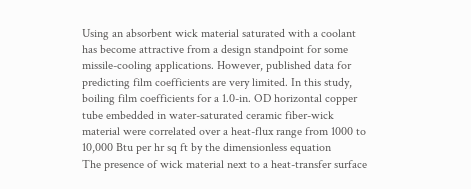Using an absorbent wick material saturated with a coolant has become attractive from a design standpoint for some missile-cooling applications. However, published data for predicting film coefficients are very limited. In this study, boiling film coefficients for a 1.0-in. OD horizontal copper tube embedded in water-saturated ceramic fiber-wick material were correlated over a heat-flux range from 1000 to 10,000 Btu per hr sq ft by the dimensionless equation
The presence of wick material next to a heat-transfer surface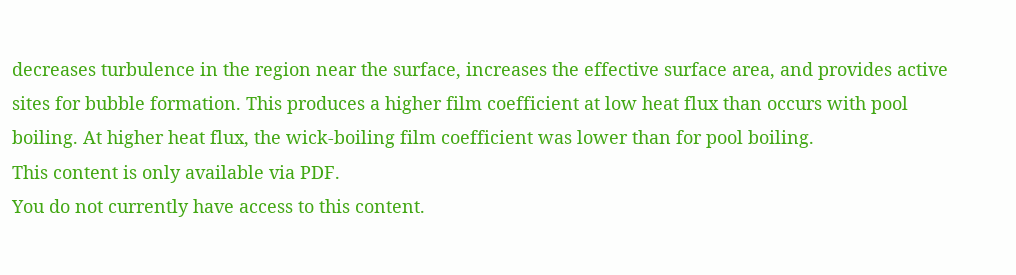decreases turbulence in the region near the surface, increases the effective surface area, and provides active sites for bubble formation. This produces a higher film coefficient at low heat flux than occurs with pool boiling. At higher heat flux, the wick-boiling film coefficient was lower than for pool boiling.
This content is only available via PDF.
You do not currently have access to this content.